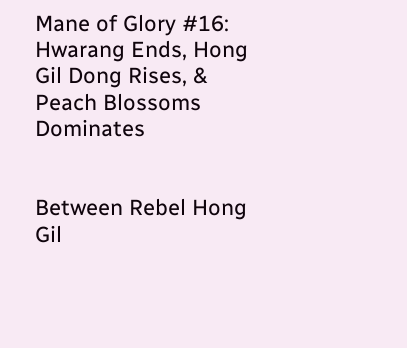Mane of Glory #16: Hwarang Ends, Hong Gil Dong Rises, & Peach Blossoms Dominates


Between Rebel Hong Gil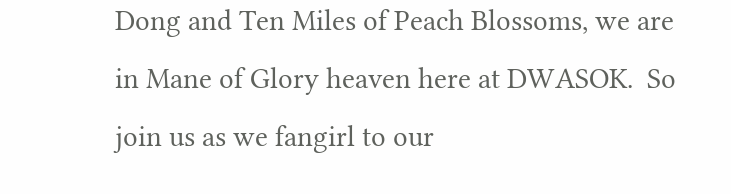Dong and Ten Miles of Peach Blossoms, we are in Mane of Glory heaven here at DWASOK.  So join us as we fangirl to our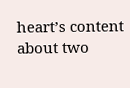heart’s content about two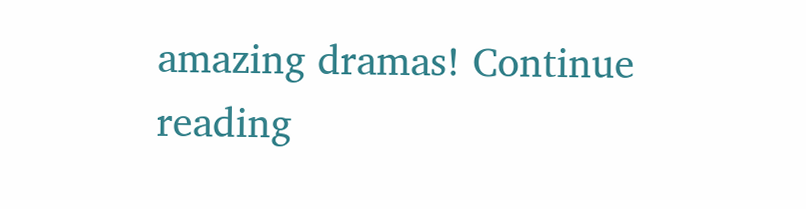amazing dramas! Continue reading